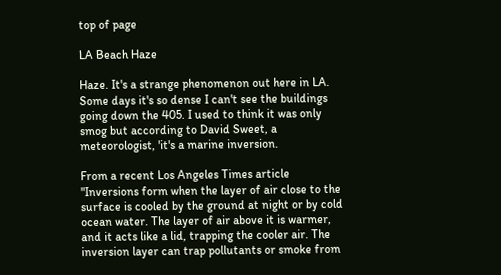top of page

LA Beach Haze

Haze. It's a strange phenomenon out here in LA. Some days it's so dense I can't see the buildings going down the 405. I used to think it was only smog but according to David Sweet, a meteorologist, 'it's a marine inversion.

From a recent Los Angeles Times article "Inversions form when the layer of air close to the surface is cooled by the ground at night or by cold ocean water. The layer of air above it is warmer, and it acts like a lid, trapping the cooler air. The inversion layer can trap pollutants or smoke from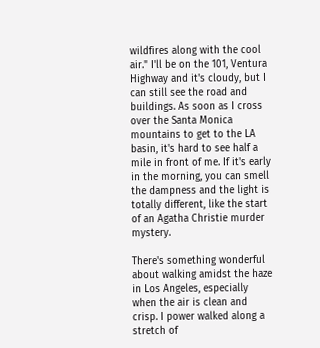wildfires along with the cool air." I'll be on the 101, Ventura Highway and it's cloudy, but I can still see the road and buildings. As soon as I cross over the Santa Monica mountains to get to the LA basin, it's hard to see half a mile in front of me. If it's early in the morning, you can smell the dampness and the light is totally different, like the start of an Agatha Christie murder mystery.

There's something wonderful about walking amidst the haze in Los Angeles, especially when the air is clean and crisp. I power walked along a stretch of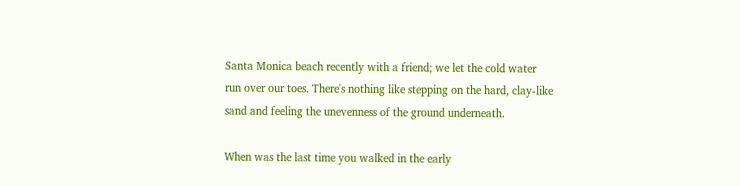Santa Monica beach recently with a friend; we let the cold water run over our toes. There's nothing like stepping on the hard, clay-like sand and feeling the unevenness of the ground underneath.

When was the last time you walked in the early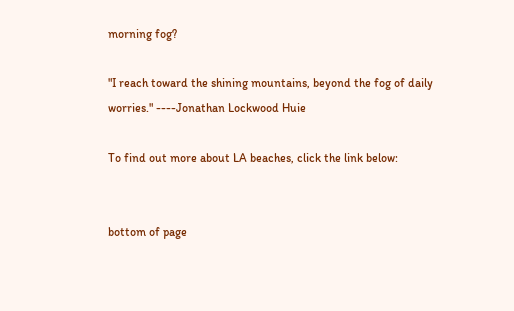morning fog?

"I reach toward the shining mountains, beyond the fog of daily worries." ----Jonathan Lockwood Huie

To find out more about LA beaches, click the link below:


bottom of page